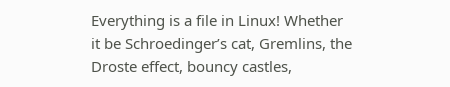Everything is a file in Linux! Whether it be Schroedinger’s cat, Gremlins, the Droste effect, bouncy castles,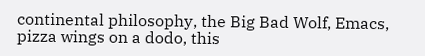continental philosophy, the Big Bad Wolf, Emacs, pizza wings on a dodo, this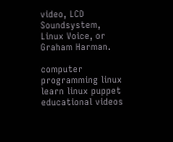video, LCD Soundsystem, Linux Voice, or Graham Harman.

computer programming linux learn linux puppet educational videos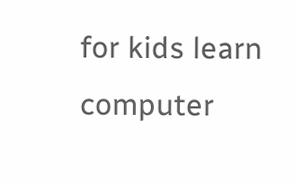for kids learn computer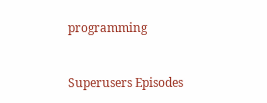programming


Superusers Episodes